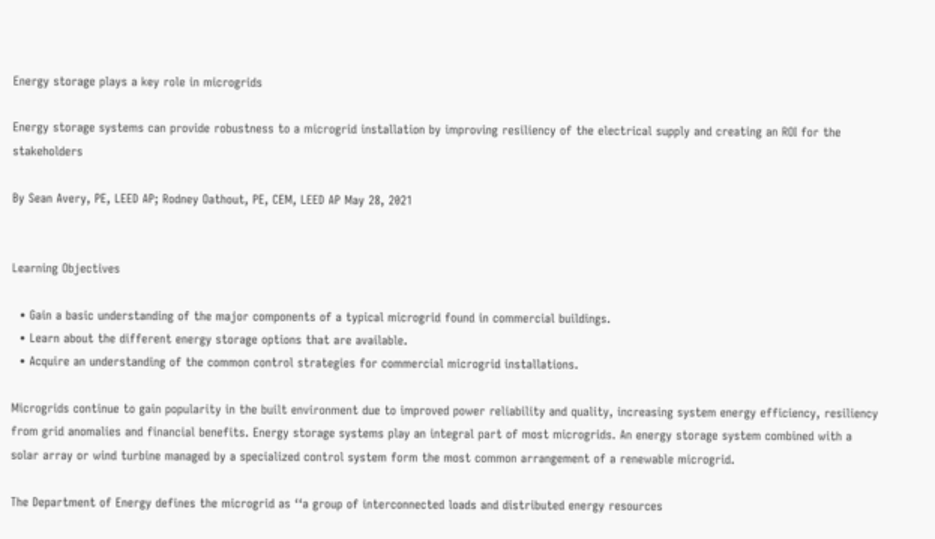Energy storage plays a key role in microgrids

Energy storage systems can provide robustness to a microgrid installation by improving resiliency of the electrical supply and creating an ROI for the stakeholders

By Sean Avery, PE, LEED AP; Rodney Oathout, PE, CEM, LEED AP May 28, 2021


Learning Objectives

  • Gain a basic understanding of the major components of a typical microgrid found in commercial buildings.
  • Learn about the different energy storage options that are available.
  • Acquire an understanding of the common control strategies for commercial microgrid installations.

Microgrids continue to gain popularity in the built environment due to improved power reliability and quality, increasing system energy efficiency, resiliency from grid anomalies and financial benefits. Energy storage systems play an integral part of most microgrids. An energy storage system combined with a solar array or wind turbine managed by a specialized control system form the most common arrangement of a renewable microgrid.

The Department of Energy defines the microgrid as ‘‘a group of interconnected loads and distributed energy resources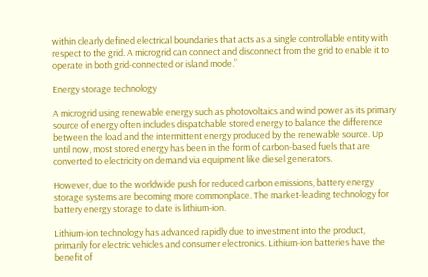within clearly defined electrical boundaries that acts as a single controllable entity with respect to the grid. A microgrid can connect and disconnect from the grid to enable it to operate in both grid-connected or island mode.”

Energy storage technology

A microgrid using renewable energy such as photovoltaics and wind power as its primary source of energy often includes dispatchable stored energy to balance the difference between the load and the intermittent energy produced by the renewable source. Up until now, most stored energy has been in the form of carbon-based fuels that are converted to electricity on demand via equipment like diesel generators.

However, due to the worldwide push for reduced carbon emissions, battery energy storage systems are becoming more commonplace. The market-leading technology for battery energy storage to date is lithium-ion.

Lithium-ion technology has advanced rapidly due to investment into the product, primarily for electric vehicles and consumer electronics. Lithium-ion batteries have the benefit of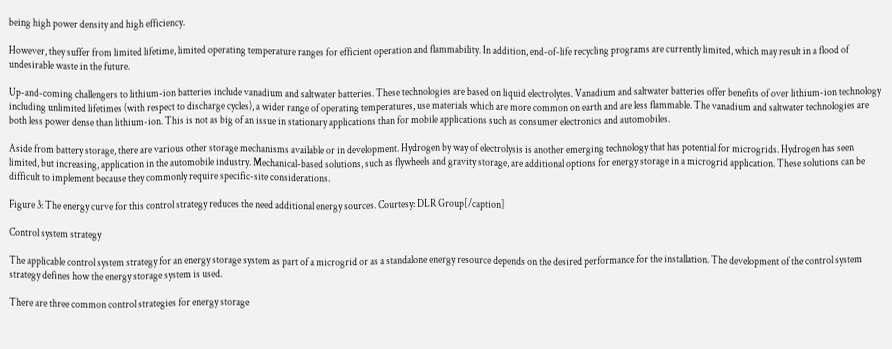being high power density and high efficiency.

However, they suffer from limited lifetime, limited operating temperature ranges for efficient operation and flammability. In addition, end-of-life recycling programs are currently limited, which may result in a flood of undesirable waste in the future.

Up-and-coming challengers to lithium-ion batteries include vanadium and saltwater batteries. These technologies are based on liquid electrolytes. Vanadium and saltwater batteries offer benefits of over lithium-ion technology including unlimited lifetimes (with respect to discharge cycles), a wider range of operating temperatures, use materials which are more common on earth and are less flammable. The vanadium and saltwater technologies are both less power dense than lithium-ion. This is not as big of an issue in stationary applications than for mobile applications such as consumer electronics and automobiles.

Aside from battery storage, there are various other storage mechanisms available or in development. Hydrogen by way of electrolysis is another emerging technology that has potential for microgrids. Hydrogen has seen limited, but increasing, application in the automobile industry. Mechanical-based solutions, such as flywheels and gravity storage, are additional options for energy storage in a microgrid application. These solutions can be difficult to implement because they commonly require specific-site considerations.

Figure 3: The energy curve for this control strategy reduces the need additional energy sources. Courtesy: DLR Group[/caption]

Control system strategy

The applicable control system strategy for an energy storage system as part of a microgrid or as a standalone energy resource depends on the desired performance for the installation. The development of the control system strategy defines how the energy storage system is used.

There are three common control strategies for energy storage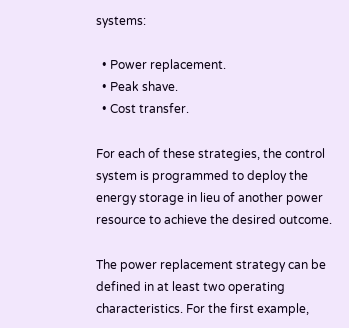systems:

  • Power replacement.
  • Peak shave.
  • Cost transfer.

For each of these strategies, the control system is programmed to deploy the energy storage in lieu of another power resource to achieve the desired outcome.

The power replacement strategy can be defined in at least two operating characteristics. For the first example,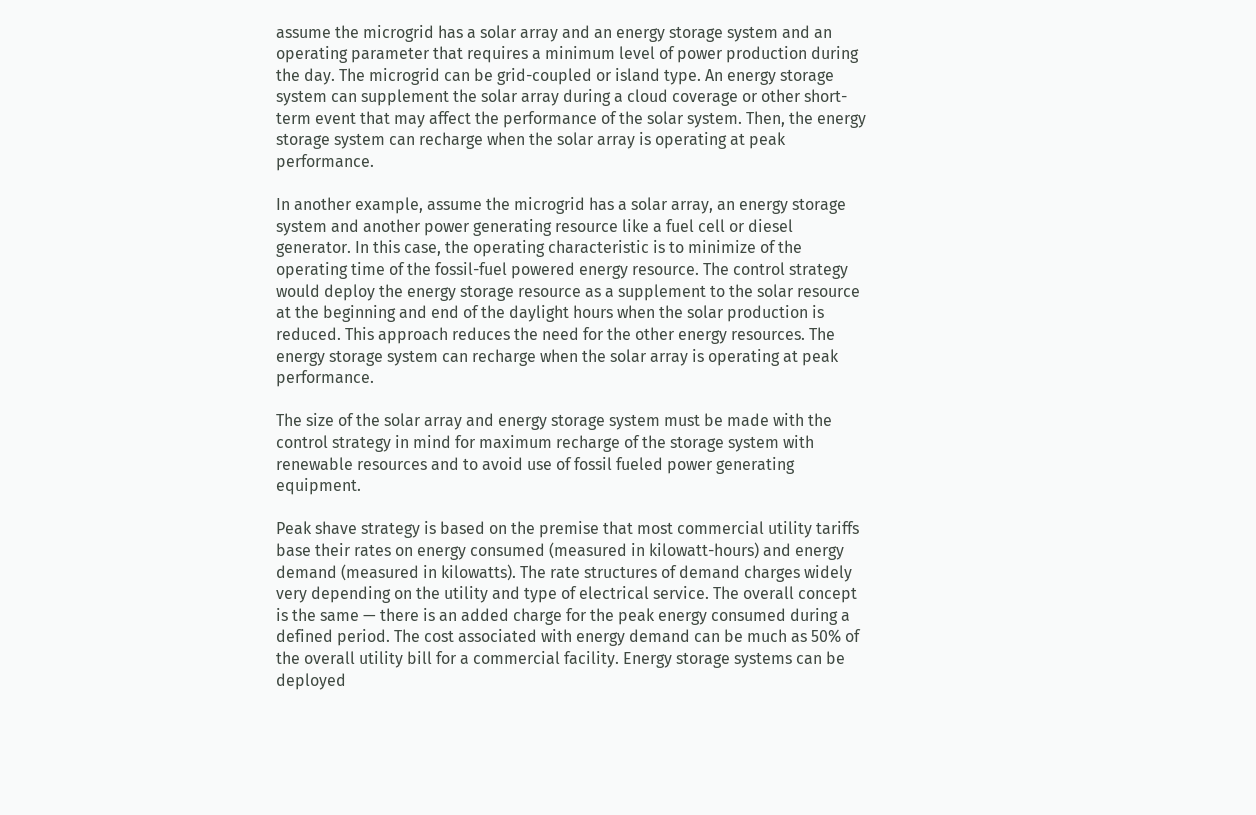assume the microgrid has a solar array and an energy storage system and an operating parameter that requires a minimum level of power production during the day. The microgrid can be grid-coupled or island type. An energy storage system can supplement the solar array during a cloud coverage or other short-term event that may affect the performance of the solar system. Then, the energy storage system can recharge when the solar array is operating at peak performance.

In another example, assume the microgrid has a solar array, an energy storage system and another power generating resource like a fuel cell or diesel generator. In this case, the operating characteristic is to minimize of the operating time of the fossil-fuel powered energy resource. The control strategy would deploy the energy storage resource as a supplement to the solar resource at the beginning and end of the daylight hours when the solar production is reduced. This approach reduces the need for the other energy resources. The energy storage system can recharge when the solar array is operating at peak performance.

The size of the solar array and energy storage system must be made with the control strategy in mind for maximum recharge of the storage system with renewable resources and to avoid use of fossil fueled power generating equipment.

Peak shave strategy is based on the premise that most commercial utility tariffs base their rates on energy consumed (measured in kilowatt-hours) and energy demand (measured in kilowatts). The rate structures of demand charges widely very depending on the utility and type of electrical service. The overall concept is the same — there is an added charge for the peak energy consumed during a defined period. The cost associated with energy demand can be much as 50% of the overall utility bill for a commercial facility. Energy storage systems can be deployed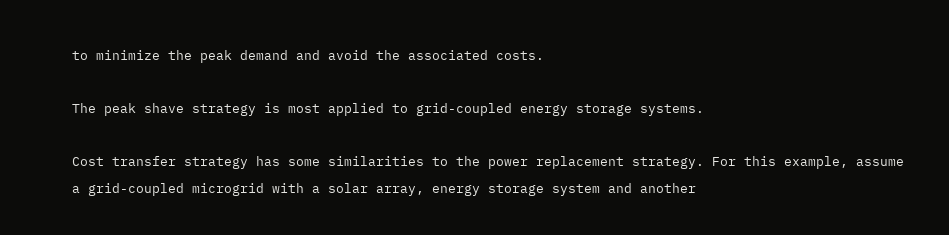to minimize the peak demand and avoid the associated costs.

The peak shave strategy is most applied to grid-coupled energy storage systems.

Cost transfer strategy has some similarities to the power replacement strategy. For this example, assume a grid-coupled microgrid with a solar array, energy storage system and another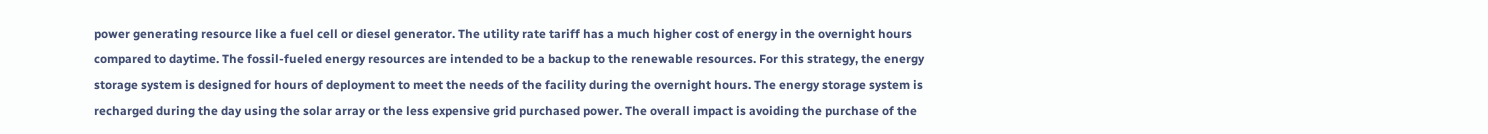power generating resource like a fuel cell or diesel generator. The utility rate tariff has a much higher cost of energy in the overnight hours compared to daytime. The fossil-fueled energy resources are intended to be a backup to the renewable resources. For this strategy, the energy storage system is designed for hours of deployment to meet the needs of the facility during the overnight hours. The energy storage system is recharged during the day using the solar array or the less expensive grid purchased power. The overall impact is avoiding the purchase of the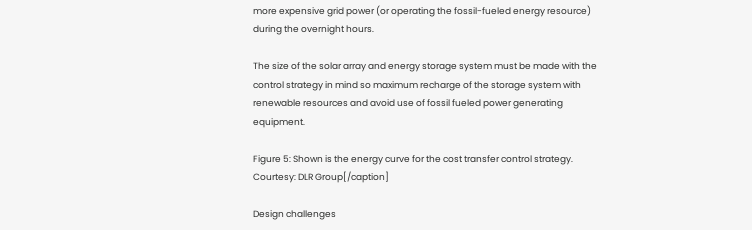more expensive grid power (or operating the fossil-fueled energy resource) during the overnight hours.

The size of the solar array and energy storage system must be made with the control strategy in mind so maximum recharge of the storage system with renewable resources and avoid use of fossil fueled power generating equipment.

Figure 5: Shown is the energy curve for the cost transfer control strategy. Courtesy: DLR Group[/caption]

Design challenges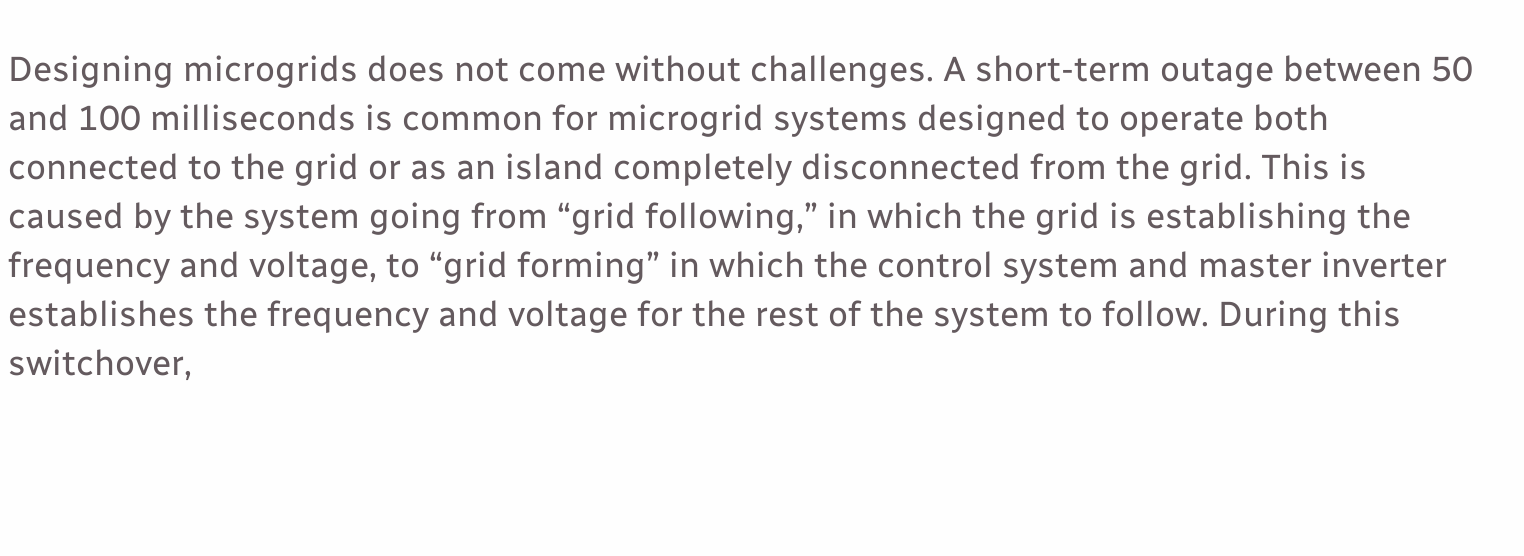Designing microgrids does not come without challenges. A short-term outage between 50 and 100 milliseconds is common for microgrid systems designed to operate both connected to the grid or as an island completely disconnected from the grid. This is caused by the system going from “grid following,” in which the grid is establishing the frequency and voltage, to “grid forming” in which the control system and master inverter establishes the frequency and voltage for the rest of the system to follow. During this switchover,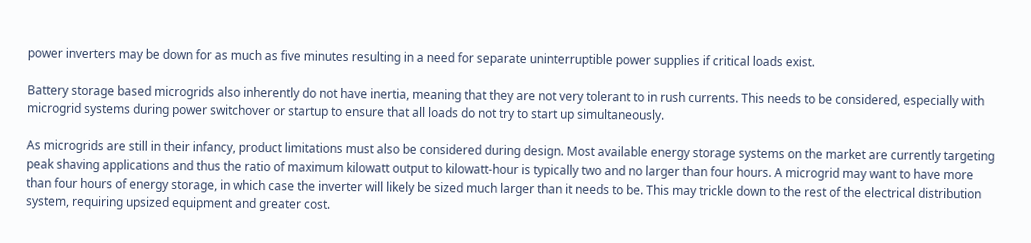power inverters may be down for as much as five minutes resulting in a need for separate uninterruptible power supplies if critical loads exist.

Battery storage based microgrids also inherently do not have inertia, meaning that they are not very tolerant to in rush currents. This needs to be considered, especially with microgrid systems during power switchover or startup to ensure that all loads do not try to start up simultaneously.

As microgrids are still in their infancy, product limitations must also be considered during design. Most available energy storage systems on the market are currently targeting peak shaving applications and thus the ratio of maximum kilowatt output to kilowatt-hour is typically two and no larger than four hours. A microgrid may want to have more than four hours of energy storage, in which case the inverter will likely be sized much larger than it needs to be. This may trickle down to the rest of the electrical distribution system, requiring upsized equipment and greater cost.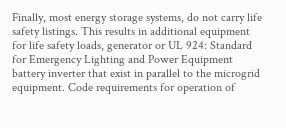Finally, most energy storage systems, do not carry life safety listings. This results in additional equipment for life safety loads, generator or UL 924: Standard for Emergency Lighting and Power Equipment battery inverter that exist in parallel to the microgrid equipment. Code requirements for operation of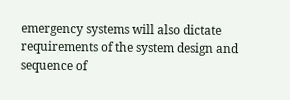emergency systems will also dictate requirements of the system design and sequence of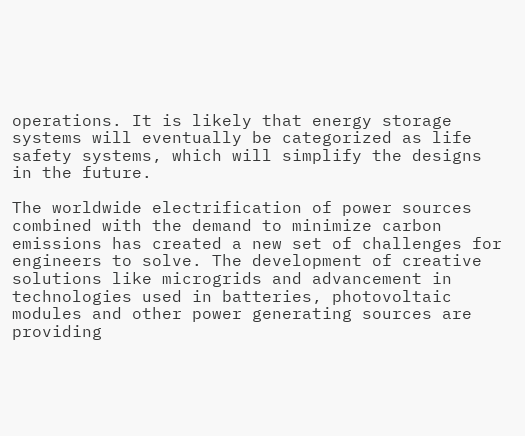operations. It is likely that energy storage systems will eventually be categorized as life safety systems, which will simplify the designs in the future.

The worldwide electrification of power sources combined with the demand to minimize carbon emissions has created a new set of challenges for engineers to solve. The development of creative solutions like microgrids and advancement in technologies used in batteries, photovoltaic modules and other power generating sources are providing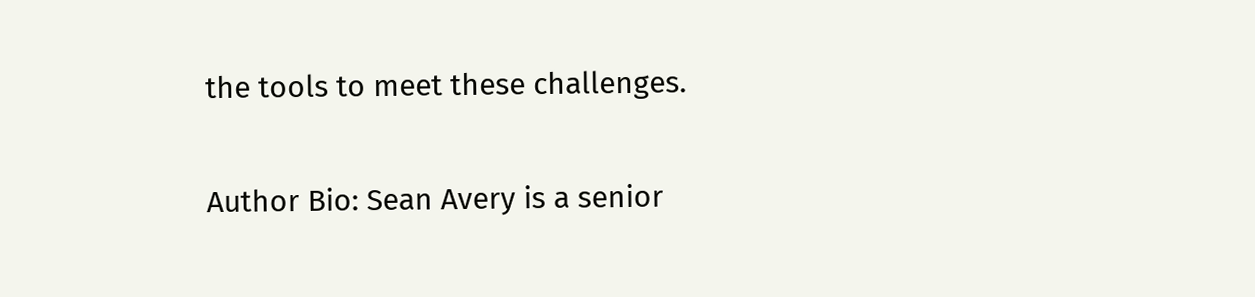the tools to meet these challenges.

Author Bio: Sean Avery is a senior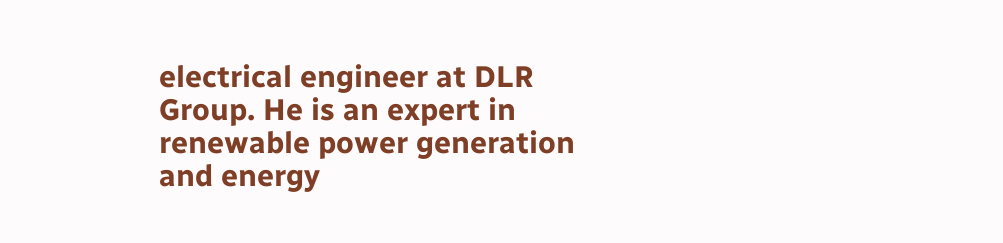electrical engineer at DLR Group. He is an expert in renewable power generation and energy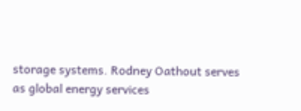storage systems. Rodney Oathout serves as global energy services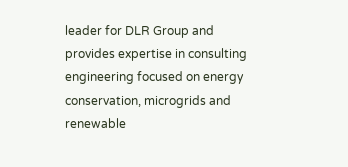leader for DLR Group and provides expertise in consulting engineering focused on energy conservation, microgrids and renewable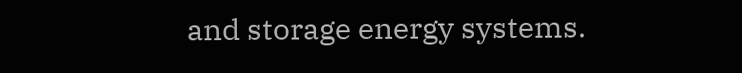and storage energy systems.